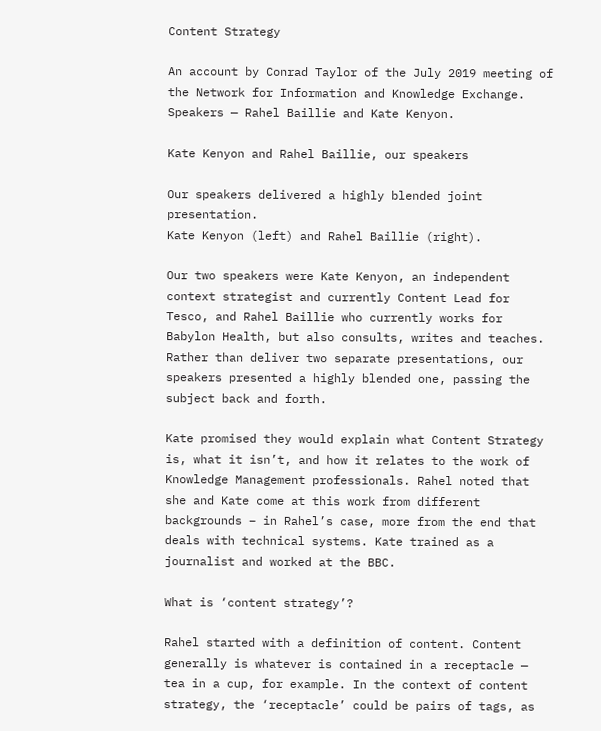Content Strategy

An account by Conrad Taylor of the July 2019 meeting of the Network for Information and Knowledge Exchange. Speakers — Rahel Baillie and Kate Kenyon.

Kate Kenyon and Rahel Baillie, our speakers

Our speakers delivered a highly blended joint presentation.
Kate Kenyon (left) and Rahel Baillie (right).

Our two speakers were Kate Kenyon, an independent context strategist and currently Content Lead for Tesco, and Rahel Baillie who currently works for Babylon Health, but also consults, writes and teaches. Rather than deliver two separate presentations, our speakers presented a highly blended one, passing the subject back and forth.

Kate promised they would explain what Content Strategy is, what it isn’t, and how it relates to the work of Knowledge Management professionals. Rahel noted that she and Kate come at this work from different backgrounds – in Rahel’s case, more from the end that deals with technical systems. Kate trained as a journalist and worked at the BBC.

What is ‘content strategy’?

Rahel started with a definition of content. Content generally is whatever is contained in a receptacle — tea in a cup, for example. In the context of content strategy, the ‘receptacle’ could be pairs of tags, as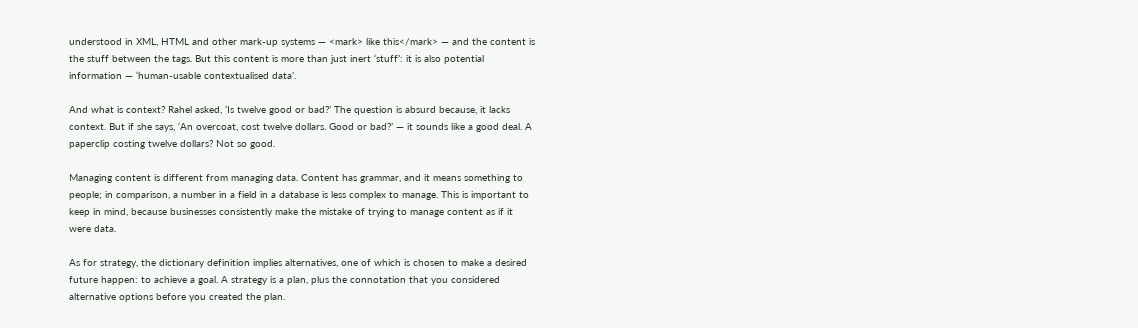understood in XML, HTML and other mark-up systems — <mark> like this</mark> — and the content is the stuff between the tags. But this content is more than just inert ‘stuff’: it is also potential information — ‘human-usable contextualised data’.

And what is context? Rahel asked, ‘Is twelve good or bad?’ The question is absurd because, it lacks context. But if she says, ‘An overcoat, cost twelve dollars. Good or bad?’ — it sounds like a good deal. A paperclip costing twelve dollars? Not so good.

Managing content is different from managing data. Content has grammar, and it means something to people; in comparison, a number in a field in a database is less complex to manage. This is important to keep in mind, because businesses consistently make the mistake of trying to manage content as if it were data.

As for strategy, the dictionary definition implies alternatives, one of which is chosen to make a desired future happen: to achieve a goal. A strategy is a plan, plus the connotation that you considered alternative options before you created the plan.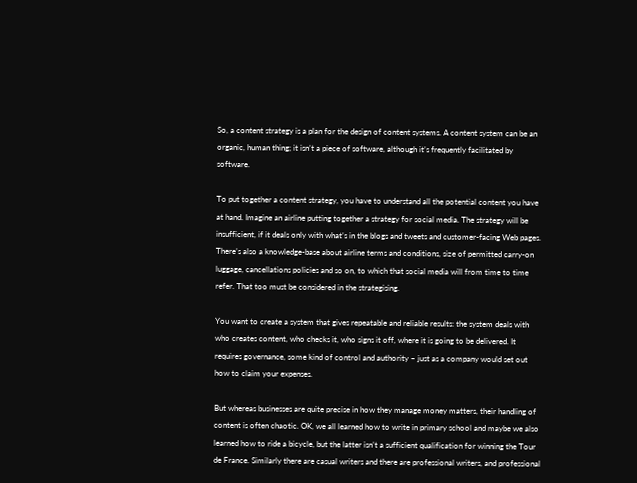So, a content strategy is a plan for the design of content systems. A content system can be an organic, human thing; it isn’t a piece of software, although it’s frequently facilitated by software.

To put together a content strategy, you have to understand all the potential content you have at hand. Imagine an airline putting together a strategy for social media. The strategy will be insufficient, if it deals only with what’s in the blogs and tweets and customer-facing Web pages. There’s also a knowledge-base about airline terms and conditions, size of permitted carry-on luggage, cancellations policies and so on, to which that social media will from time to time refer. That too must be considered in the strategising.

You want to create a system that gives repeatable and reliable results: the system deals with who creates content, who checks it, who signs it off, where it is going to be delivered. It requires governance, some kind of control and authority – just as a company would set out how to claim your expenses.

But whereas businesses are quite precise in how they manage money matters, their handling of content is often chaotic. OK, we all learned how to write in primary school and maybe we also learned how to ride a bicycle, but the latter isn’t a sufficient qualification for winning the Tour de France. Similarly there are casual writers and there are professional writers, and professional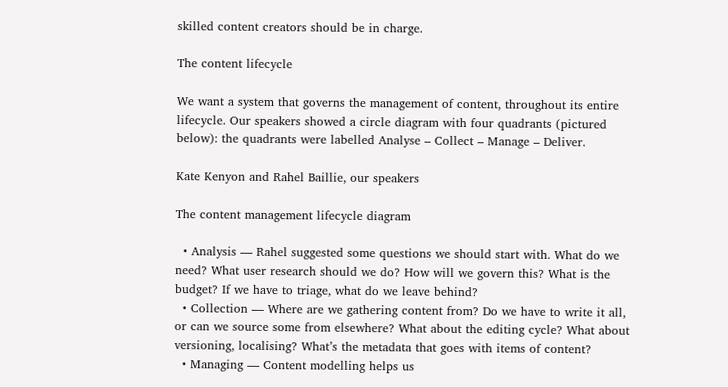skilled content creators should be in charge.

The content lifecycle

We want a system that governs the management of content, throughout its entire lifecycle. Our speakers showed a circle diagram with four quadrants (pictured below): the quadrants were labelled Analyse – Collect – Manage – Deliver.

Kate Kenyon and Rahel Baillie, our speakers

The content management lifecycle diagram

  • Analysis — Rahel suggested some questions we should start with. What do we need? What user research should we do? How will we govern this? What is the budget? If we have to triage, what do we leave behind?
  • Collection — Where are we gathering content from? Do we have to write it all, or can we source some from elsewhere? What about the editing cycle? What about versioning, localising? What’s the metadata that goes with items of content?
  • Managing — Content modelling helps us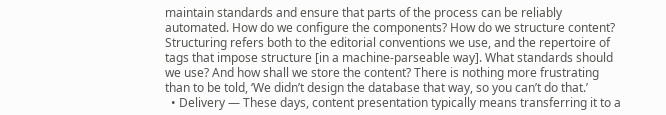maintain standards and ensure that parts of the process can be reliably automated. How do we configure the components? How do we structure content? Structuring refers both to the editorial conventions we use, and the repertoire of tags that impose structure [in a machine-parseable way]. What standards should we use? And how shall we store the content? There is nothing more frustrating than to be told, ‘We didn’t design the database that way, so you can’t do that.’
  • Delivery — These days, content presentation typically means transferring it to a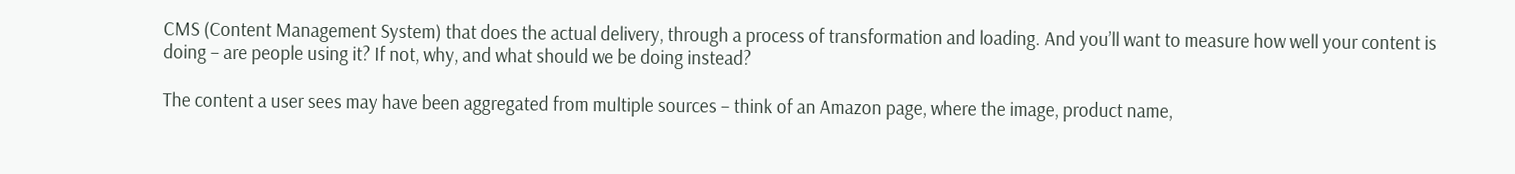CMS (Content Management System) that does the actual delivery, through a process of transformation and loading. And you’ll want to measure how well your content is doing – are people using it? If not, why, and what should we be doing instead?

The content a user sees may have been aggregated from multiple sources – think of an Amazon page, where the image, product name,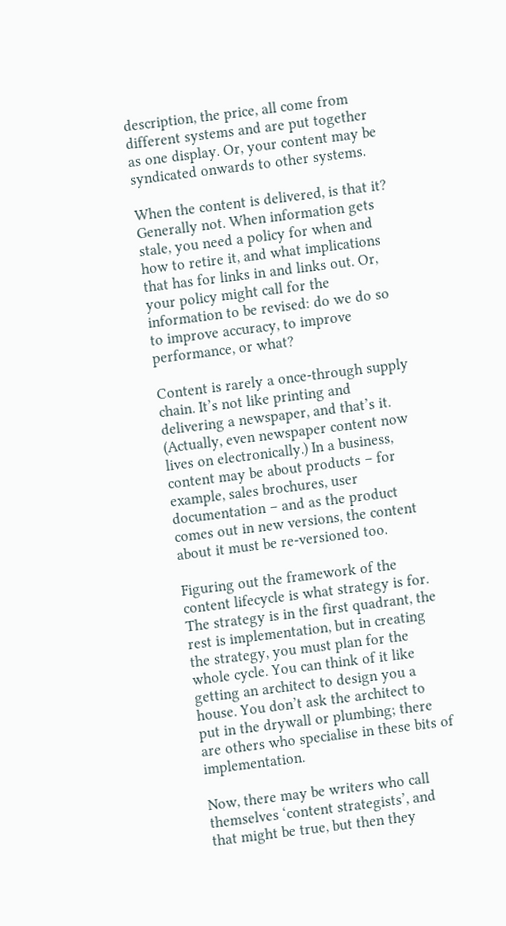description, the price, all come from different systems and are put together as one display. Or, your content may be syndicated onwards to other systems.

When the content is delivered, is that it? Generally not. When information gets stale, you need a policy for when and how to retire it, and what implications that has for links in and links out. Or, your policy might call for the information to be revised: do we do so to improve accuracy, to improve performance, or what?

Content is rarely a once-through supply chain. It’s not like printing and delivering a newspaper, and that’s it. (Actually, even newspaper content now lives on electronically.) In a business, content may be about products – for example, sales brochures, user documentation – and as the product comes out in new versions, the content about it must be re-versioned too.

Figuring out the framework of the content lifecycle is what strategy is for. The strategy is in the first quadrant, the rest is implementation, but in creating the strategy, you must plan for the whole cycle. You can think of it like getting an architect to design you a house. You don’t ask the architect to put in the drywall or plumbing; there are others who specialise in these bits of implementation.

Now, there may be writers who call themselves ‘content strategists’, and that might be true, but then they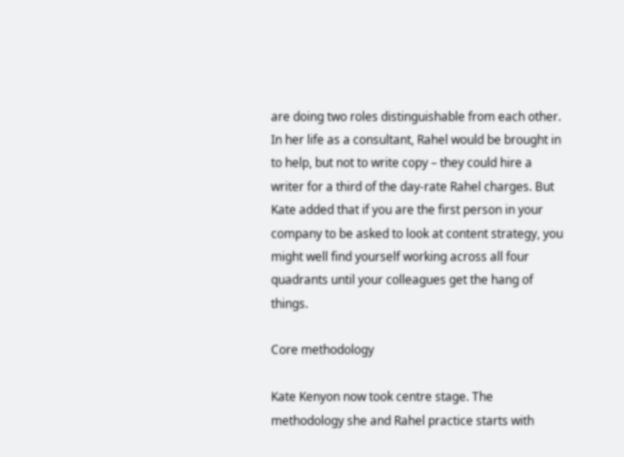are doing two roles distinguishable from each other. In her life as a consultant, Rahel would be brought in to help, but not to write copy – they could hire a writer for a third of the day-rate Rahel charges. But Kate added that if you are the first person in your company to be asked to look at content strategy, you might well find yourself working across all four quadrants until your colleagues get the hang of things.

Core methodology

Kate Kenyon now took centre stage. The methodology she and Rahel practice starts with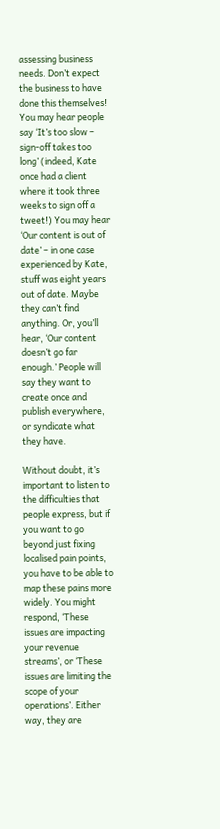assessing business needs. Don’t expect the business to have done this themselves! You may hear people say ‘It’s too slow – sign-off takes too long’ (indeed, Kate once had a client where it took three weeks to sign off a tweet!) You may hear ‘Our content is out of date’ – in one case experienced by Kate, stuff was eight years out of date. Maybe they can’t find anything. Or, you’ll hear, ‘Our content doesn’t go far enough.’ People will say they want to create once and publish everywhere, or syndicate what they have.

Without doubt, it’s important to listen to the difficulties that people express, but if you want to go beyond just fixing localised pain points, you have to be able to map these pains more widely. You might respond, ‘These issues are impacting your revenue streams’, or ‘These issues are limiting the scope of your operations’. Either way, they are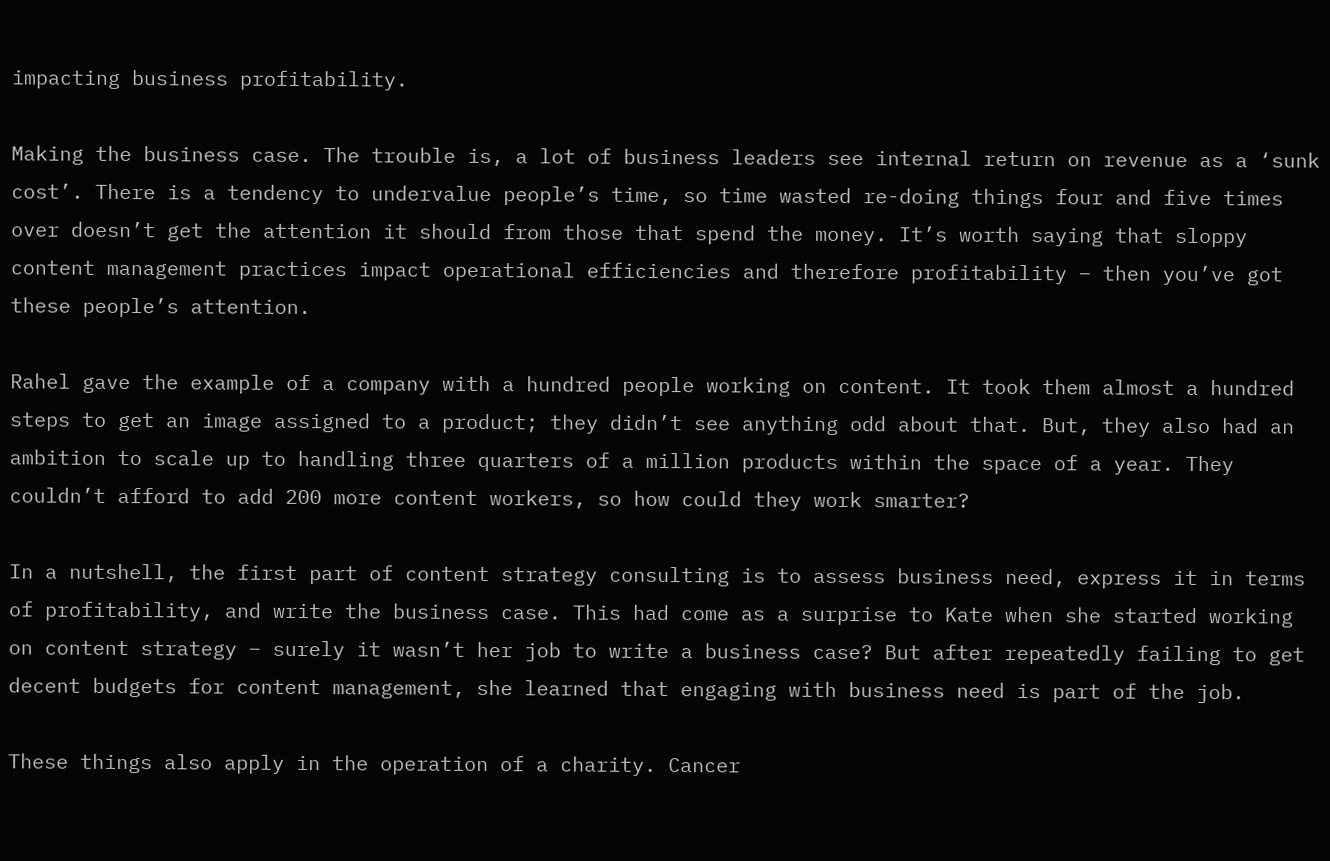impacting business profitability.

Making the business case. The trouble is, a lot of business leaders see internal return on revenue as a ‘sunk cost’. There is a tendency to undervalue people’s time, so time wasted re-doing things four and five times over doesn’t get the attention it should from those that spend the money. It’s worth saying that sloppy content management practices impact operational efficiencies and therefore profitability – then you’ve got these people’s attention.

Rahel gave the example of a company with a hundred people working on content. It took them almost a hundred steps to get an image assigned to a product; they didn’t see anything odd about that. But, they also had an ambition to scale up to handling three quarters of a million products within the space of a year. They couldn’t afford to add 200 more content workers, so how could they work smarter?

In a nutshell, the first part of content strategy consulting is to assess business need, express it in terms of profitability, and write the business case. This had come as a surprise to Kate when she started working on content strategy – surely it wasn’t her job to write a business case? But after repeatedly failing to get decent budgets for content management, she learned that engaging with business need is part of the job.

These things also apply in the operation of a charity. Cancer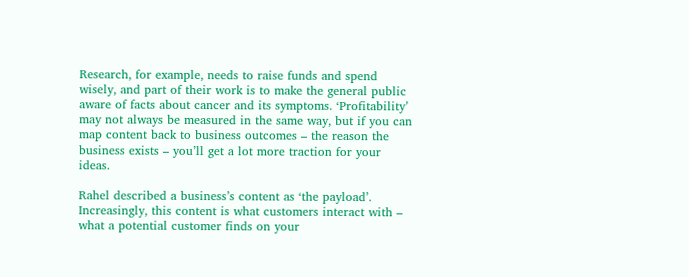Research, for example, needs to raise funds and spend wisely, and part of their work is to make the general public aware of facts about cancer and its symptoms. ‘Profitability’ may not always be measured in the same way, but if you can map content back to business outcomes – the reason the business exists – you’ll get a lot more traction for your ideas.

Rahel described a business’s content as ‘the payload’. Increasingly, this content is what customers interact with – what a potential customer finds on your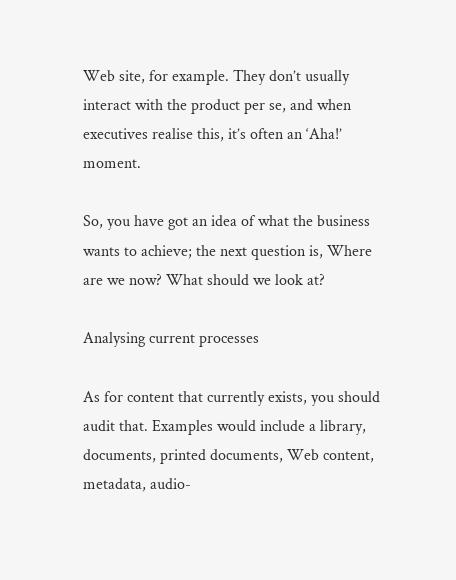Web site, for example. They don’t usually interact with the product per se, and when executives realise this, it’s often an ‘Aha!’ moment.

So, you have got an idea of what the business wants to achieve; the next question is, Where are we now? What should we look at?

Analysing current processes

As for content that currently exists, you should audit that. Examples would include a library, documents, printed documents, Web content, metadata, audio-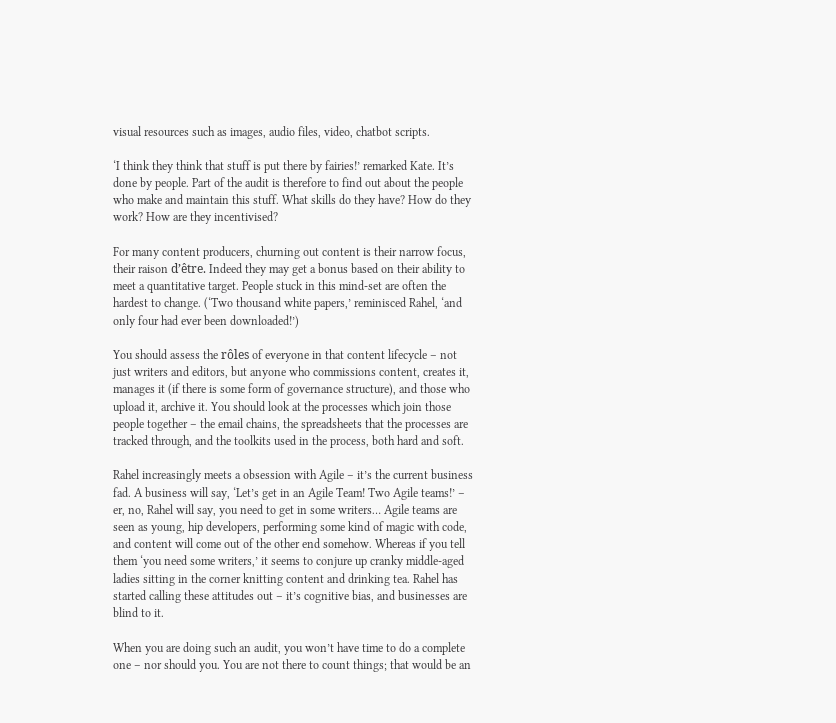visual resources such as images, audio files, video, chatbot scripts.

‘I think they think that stuff is put there by fairies!’ remarked Kate. It’s done by people. Part of the audit is therefore to find out about the people who make and maintain this stuff. What skills do they have? How do they work? How are they incentivised?

For many content producers, churning out content is their narrow focus, their raison d’être. Indeed they may get a bonus based on their ability to meet a quantitative target. People stuck in this mind-set are often the hardest to change. (‘Two thousand white papers,’ reminisced Rahel, ‘and only four had ever been downloaded!’)

You should assess the rôles of everyone in that content lifecycle – not just writers and editors, but anyone who commissions content, creates it, manages it (if there is some form of governance structure), and those who upload it, archive it. You should look at the processes which join those people together – the email chains, the spreadsheets that the processes are tracked through, and the toolkits used in the process, both hard and soft.

Rahel increasingly meets a obsession with Agile – it’s the current business fad. A business will say, ‘Let’s get in an Agile Team! Two Agile teams!’ – er, no, Rahel will say, you need to get in some writers… Agile teams are seen as young, hip developers, performing some kind of magic with code, and content will come out of the other end somehow. Whereas if you tell them ‘you need some writers,’ it seems to conjure up cranky middle-aged ladies sitting in the corner knitting content and drinking tea. Rahel has started calling these attitudes out – it’s cognitive bias, and businesses are blind to it.

When you are doing such an audit, you won’t have time to do a complete one – nor should you. You are not there to count things; that would be an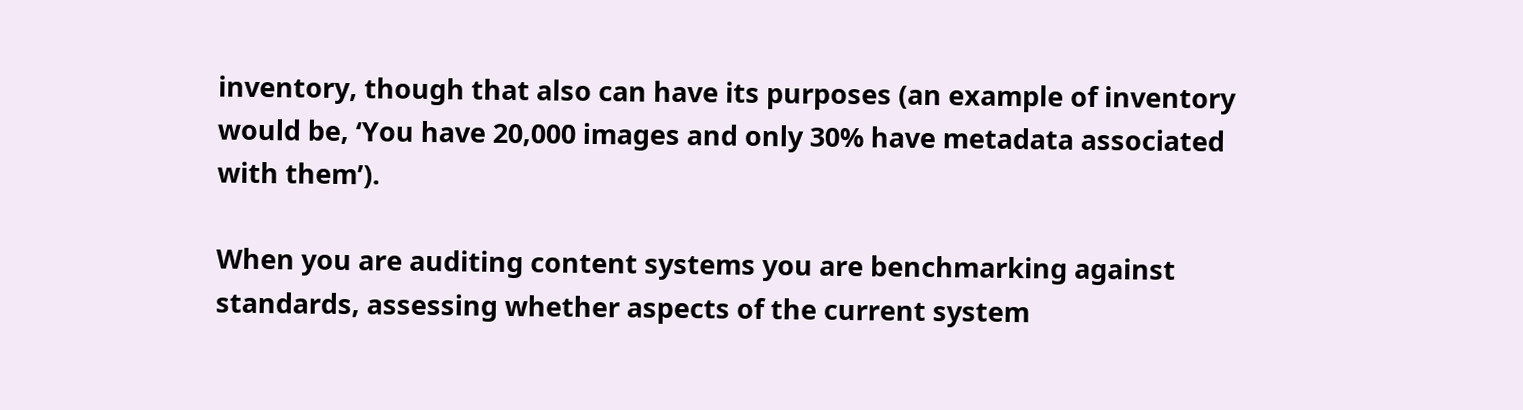inventory, though that also can have its purposes (an example of inventory would be, ‘You have 20,000 images and only 30% have metadata associated with them’).

When you are auditing content systems you are benchmarking against standards, assessing whether aspects of the current system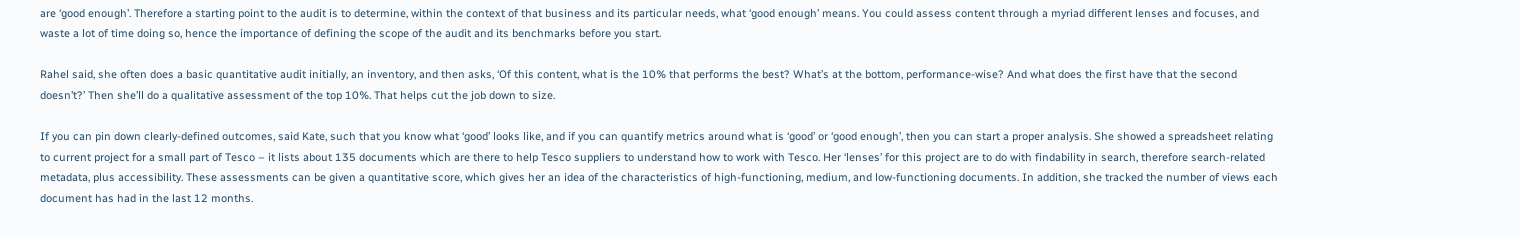are ‘good enough’. Therefore a starting point to the audit is to determine, within the context of that business and its particular needs, what ‘good enough’ means. You could assess content through a myriad different lenses and focuses, and waste a lot of time doing so, hence the importance of defining the scope of the audit and its benchmarks before you start.

Rahel said, she often does a basic quantitative audit initially, an inventory, and then asks, ‘Of this content, what is the 10% that performs the best? What’s at the bottom, performance-wise? And what does the first have that the second doesn’t?’ Then she’ll do a qualitative assessment of the top 10%. That helps cut the job down to size.

If you can pin down clearly-defined outcomes, said Kate, such that you know what ‘good’ looks like, and if you can quantify metrics around what is ‘good’ or ‘good enough’, then you can start a proper analysis. She showed a spreadsheet relating to current project for a small part of Tesco – it lists about 135 documents which are there to help Tesco suppliers to understand how to work with Tesco. Her ‘lenses’ for this project are to do with findability in search, therefore search-related metadata, plus accessibility. These assessments can be given a quantitative score, which gives her an idea of the characteristics of high-functioning, medium, and low-functioning documents. In addition, she tracked the number of views each document has had in the last 12 months.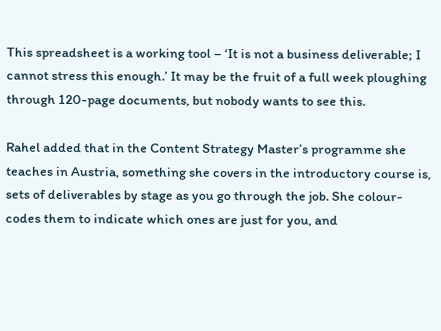This spreadsheet is a working tool – ‘It is not a business deliverable; I cannot stress this enough.’ It may be the fruit of a full week ploughing through 120-page documents, but nobody wants to see this.

Rahel added that in the Content Strategy Master’s programme she teaches in Austria, something she covers in the introductory course is, sets of deliverables by stage as you go through the job. She colour-codes them to indicate which ones are just for you, and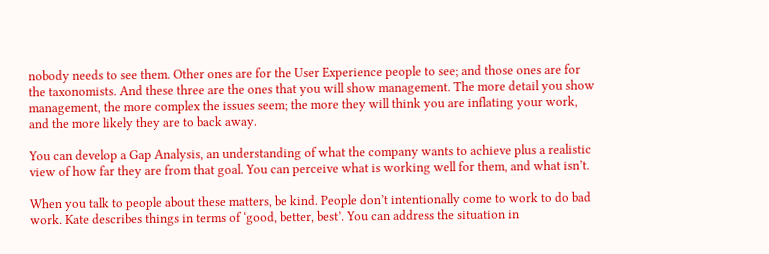nobody needs to see them. Other ones are for the User Experience people to see; and those ones are for the taxonomists. And these three are the ones that you will show management. The more detail you show management, the more complex the issues seem; the more they will think you are inflating your work, and the more likely they are to back away.

You can develop a Gap Analysis, an understanding of what the company wants to achieve plus a realistic view of how far they are from that goal. You can perceive what is working well for them, and what isn’t.

When you talk to people about these matters, be kind. People don’t intentionally come to work to do bad work. Kate describes things in terms of ‘good, better, best’. You can address the situation in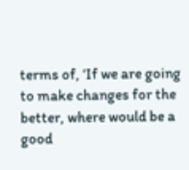terms of, ‘If we are going to make changes for the better, where would be a good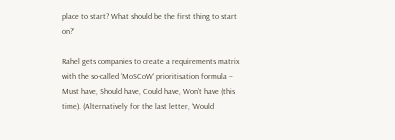place to start? What should be the first thing to start on?’

Rahel gets companies to create a requirements matrix with the so-called ‘MoSCoW’ prioritisation formula – Must have, Should have, Could have, Won’t have (this time). (Alternatively for the last letter, ‘Would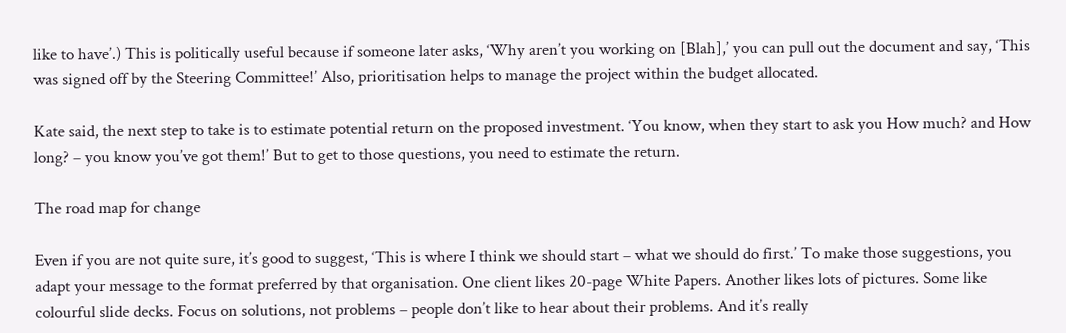like to have’.) This is politically useful because if someone later asks, ‘Why aren’t you working on [Blah],’ you can pull out the document and say, ‘This was signed off by the Steering Committee!’ Also, prioritisation helps to manage the project within the budget allocated.

Kate said, the next step to take is to estimate potential return on the proposed investment. ‘You know, when they start to ask you How much? and How long? – you know you’ve got them!’ But to get to those questions, you need to estimate the return.

The road map for change

Even if you are not quite sure, it’s good to suggest, ‘This is where I think we should start – what we should do first.’ To make those suggestions, you adapt your message to the format preferred by that organisation. One client likes 20-page White Papers. Another likes lots of pictures. Some like colourful slide decks. Focus on solutions, not problems – people don’t like to hear about their problems. And it’s really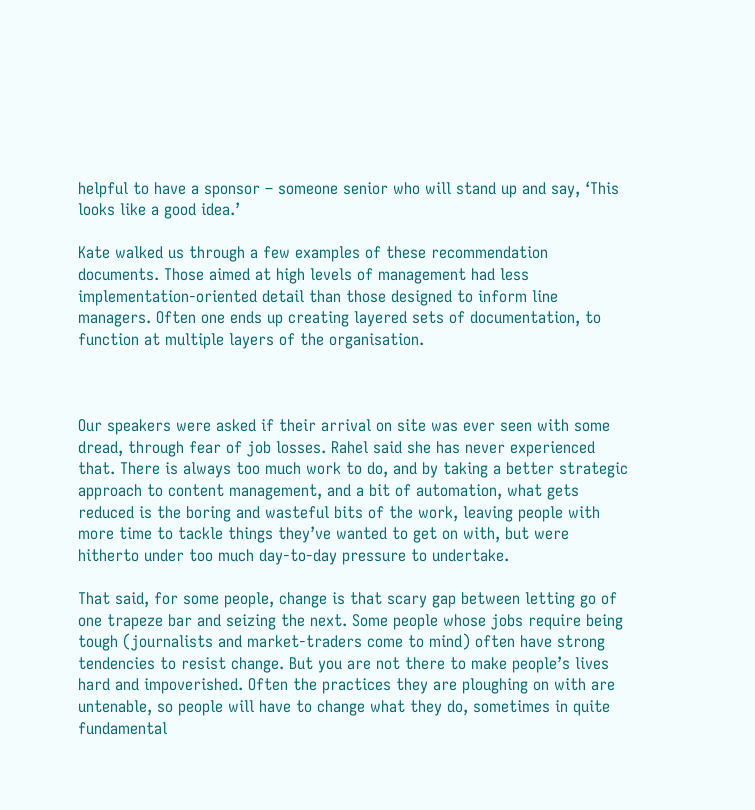helpful to have a sponsor – someone senior who will stand up and say, ‘This looks like a good idea.’

Kate walked us through a few examples of these recommendation documents. Those aimed at high levels of management had less implementation-oriented detail than those designed to inform line managers. Often one ends up creating layered sets of documentation, to function at multiple layers of the organisation.



Our speakers were asked if their arrival on site was ever seen with some dread, through fear of job losses. Rahel said she has never experienced that. There is always too much work to do, and by taking a better strategic approach to content management, and a bit of automation, what gets reduced is the boring and wasteful bits of the work, leaving people with more time to tackle things they’ve wanted to get on with, but were hitherto under too much day-to-day pressure to undertake.

That said, for some people, change is that scary gap between letting go of one trapeze bar and seizing the next. Some people whose jobs require being tough (journalists and market-traders come to mind) often have strong tendencies to resist change. But you are not there to make people’s lives hard and impoverished. Often the practices they are ploughing on with are untenable, so people will have to change what they do, sometimes in quite fundamental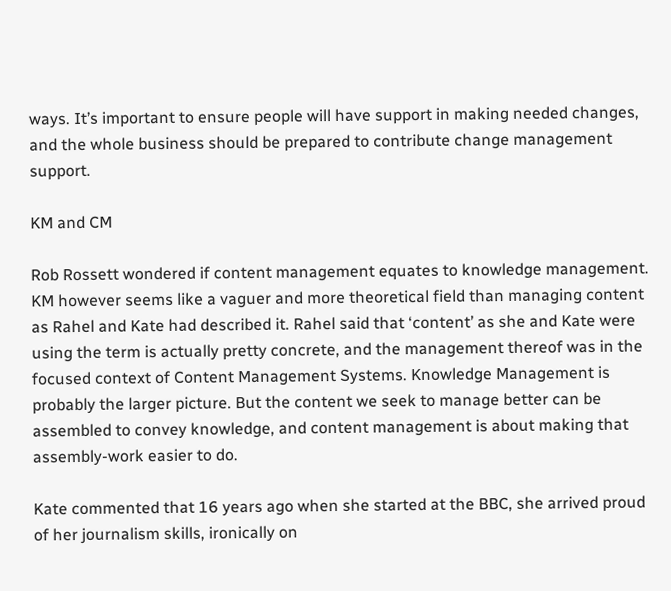ways. It’s important to ensure people will have support in making needed changes, and the whole business should be prepared to contribute change management support.

KM and CM

Rob Rossett wondered if content management equates to knowledge management. KM however seems like a vaguer and more theoretical field than managing content as Rahel and Kate had described it. Rahel said that ‘content’ as she and Kate were using the term is actually pretty concrete, and the management thereof was in the focused context of Content Management Systems. Knowledge Management is probably the larger picture. But the content we seek to manage better can be assembled to convey knowledge, and content management is about making that assembly-work easier to do.

Kate commented that 16 years ago when she started at the BBC, she arrived proud of her journalism skills, ironically on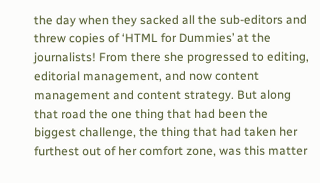the day when they sacked all the sub-editors and threw copies of ‘HTML for Dummies’ at the journalists! From there she progressed to editing, editorial management, and now content management and content strategy. But along that road the one thing that had been the biggest challenge, the thing that had taken her furthest out of her comfort zone, was this matter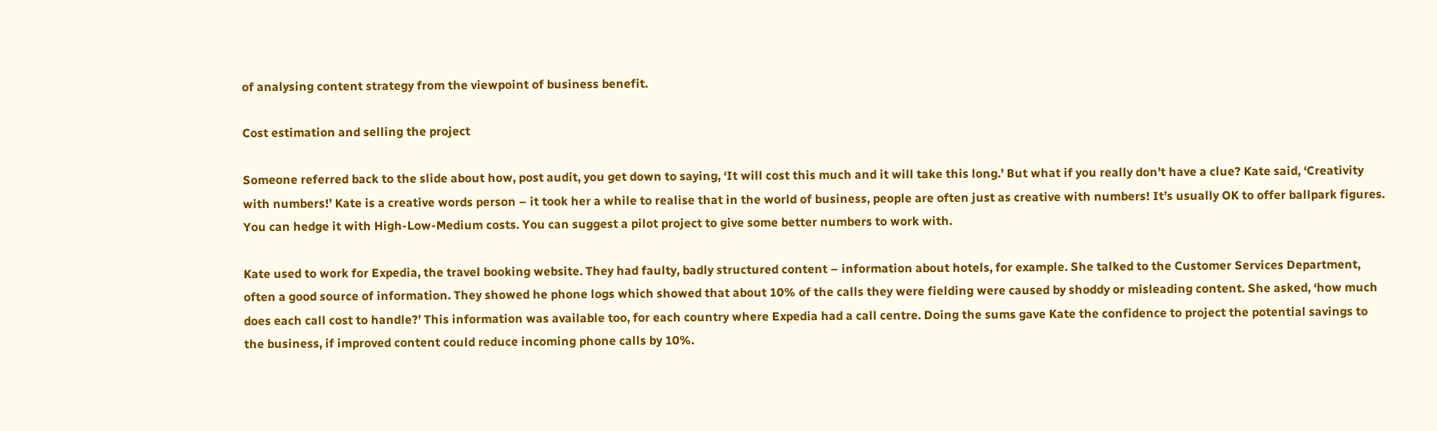of analysing content strategy from the viewpoint of business benefit.

Cost estimation and selling the project

Someone referred back to the slide about how, post audit, you get down to saying, ‘It will cost this much and it will take this long.’ But what if you really don’t have a clue? Kate said, ‘Creativity with numbers!’ Kate is a creative words person – it took her a while to realise that in the world of business, people are often just as creative with numbers! It’s usually OK to offer ballpark figures. You can hedge it with High-Low-Medium costs. You can suggest a pilot project to give some better numbers to work with.

Kate used to work for Expedia, the travel booking website. They had faulty, badly structured content – information about hotels, for example. She talked to the Customer Services Department, often a good source of information. They showed he phone logs which showed that about 10% of the calls they were fielding were caused by shoddy or misleading content. She asked, ‘how much does each call cost to handle?’ This information was available too, for each country where Expedia had a call centre. Doing the sums gave Kate the confidence to project the potential savings to the business, if improved content could reduce incoming phone calls by 10%.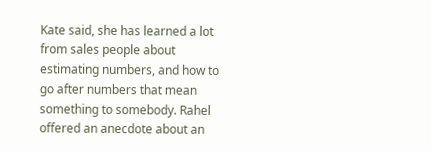Kate said, she has learned a lot from sales people about estimating numbers, and how to go after numbers that mean something to somebody. Rahel offered an anecdote about an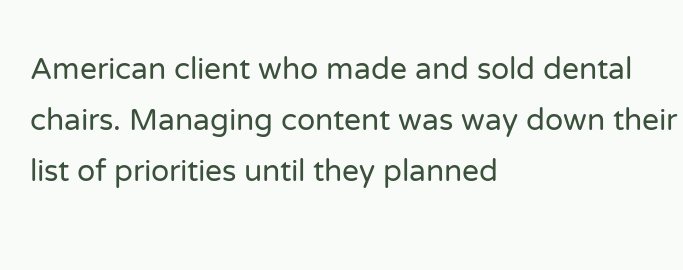American client who made and sold dental chairs. Managing content was way down their list of priorities until they planned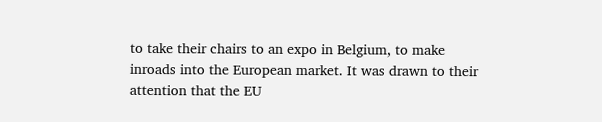to take their chairs to an expo in Belgium, to make inroads into the European market. It was drawn to their attention that the EU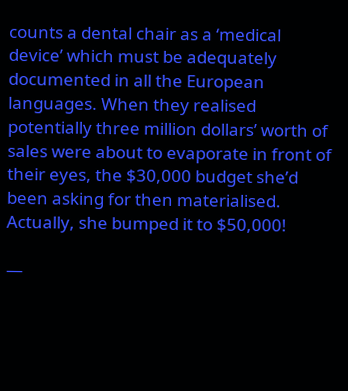counts a dental chair as a ‘medical device’ which must be adequately documented in all the European languages. When they realised potentially three million dollars’ worth of sales were about to evaporate in front of their eyes, the $30,000 budget she’d been asking for then materialised. Actually, she bumped it to $50,000!

—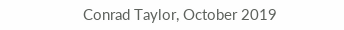Conrad Taylor, October 2019